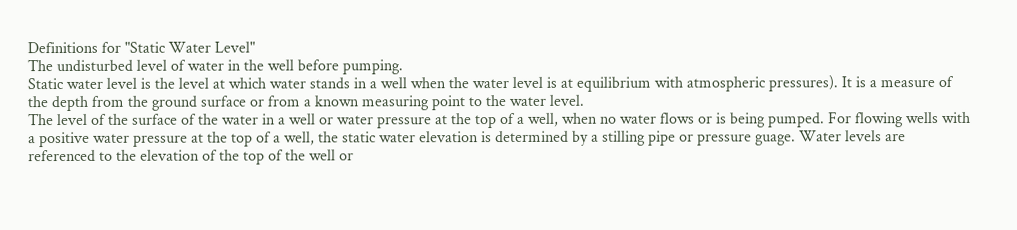Definitions for "Static Water Level"
The undisturbed level of water in the well before pumping.
Static water level is the level at which water stands in a well when the water level is at equilibrium with atmospheric pressures). It is a measure of the depth from the ground surface or from a known measuring point to the water level.
The level of the surface of the water in a well or water pressure at the top of a well, when no water flows or is being pumped. For flowing wells with a positive water pressure at the top of a well, the static water elevation is determined by a stilling pipe or pressure guage. Water levels are referenced to the elevation of the top of the well or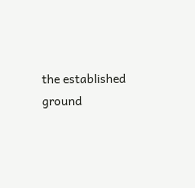the established ground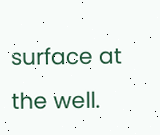surface at the well.